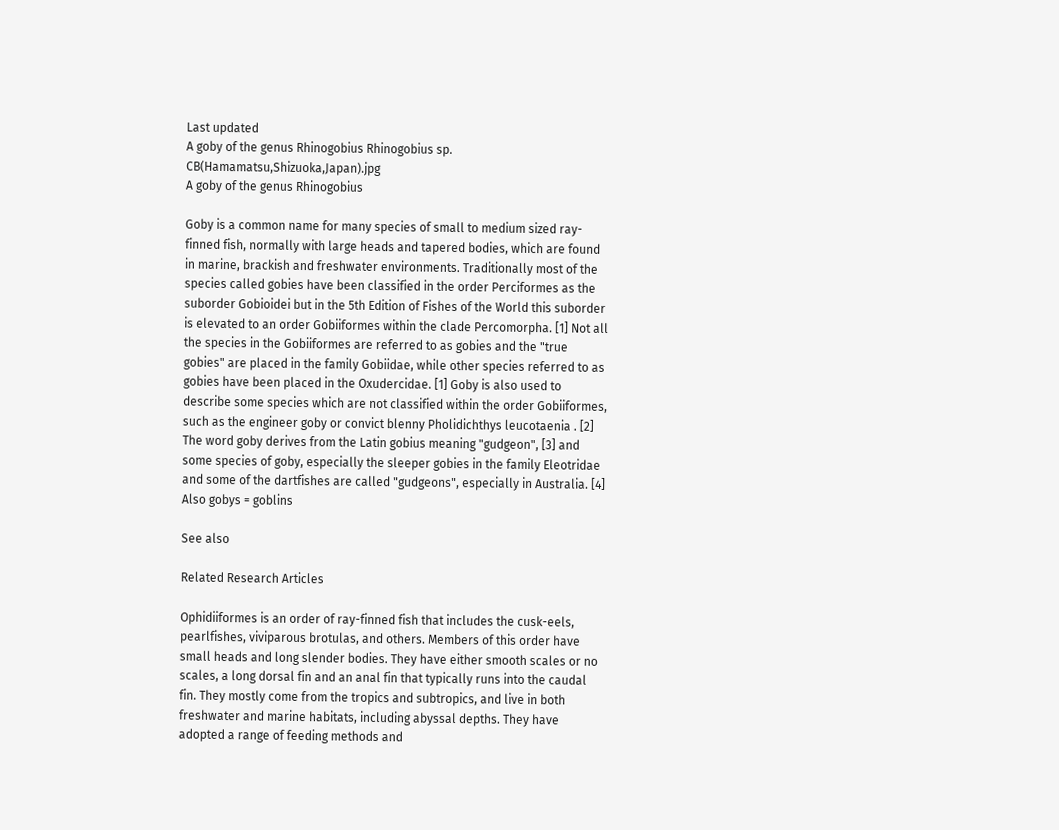Last updated
A goby of the genus Rhinogobius Rhinogobius sp. CB(Hamamatsu,Shizuoka,Japan).jpg
A goby of the genus Rhinogobius

Goby is a common name for many species of small to medium sized ray-finned fish, normally with large heads and tapered bodies, which are found in marine, brackish and freshwater environments. Traditionally most of the species called gobies have been classified in the order Perciformes as the suborder Gobioidei but in the 5th Edition of Fishes of the World this suborder is elevated to an order Gobiiformes within the clade Percomorpha. [1] Not all the species in the Gobiiformes are referred to as gobies and the "true gobies" are placed in the family Gobiidae, while other species referred to as gobies have been placed in the Oxudercidae. [1] Goby is also used to describe some species which are not classified within the order Gobiiformes, such as the engineer goby or convict blenny Pholidichthys leucotaenia . [2] The word goby derives from the Latin gobius meaning "gudgeon", [3] and some species of goby, especially the sleeper gobies in the family Eleotridae and some of the dartfishes are called "gudgeons", especially in Australia. [4] Also gobys = goblins

See also

Related Research Articles

Ophidiiformes is an order of ray-finned fish that includes the cusk-eels, pearlfishes, viviparous brotulas, and others. Members of this order have small heads and long slender bodies. They have either smooth scales or no scales, a long dorsal fin and an anal fin that typically runs into the caudal fin. They mostly come from the tropics and subtropics, and live in both freshwater and marine habitats, including abyssal depths. They have adopted a range of feeding methods and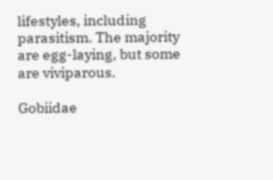lifestyles, including parasitism. The majority are egg-laying, but some are viviparous.

Gobiidae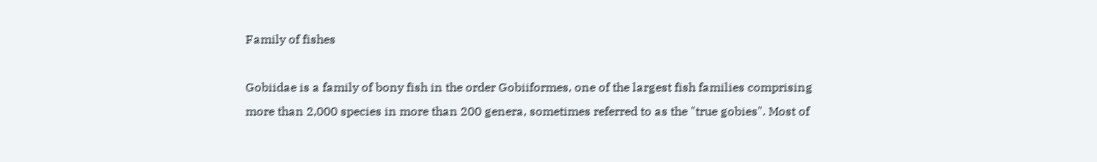Family of fishes

Gobiidae is a family of bony fish in the order Gobiiformes, one of the largest fish families comprising more than 2,000 species in more than 200 genera, sometimes referred to as the "true gobies". Most of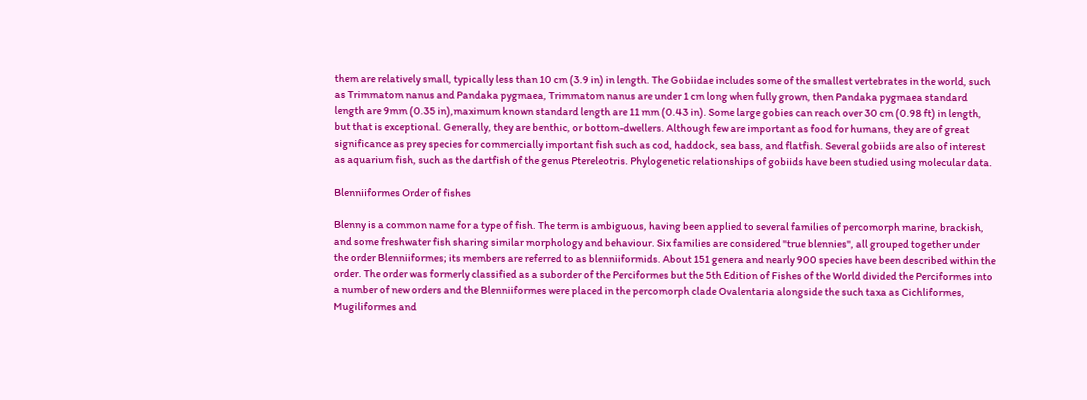them are relatively small, typically less than 10 cm (3.9 in) in length. The Gobiidae includes some of the smallest vertebrates in the world, such as Trimmatom nanus and Pandaka pygmaea, Trimmatom nanus are under 1 cm long when fully grown, then Pandaka pygmaea standard length are 9mm (0.35 in),maximum known standard length are 11 mm (0.43 in). Some large gobies can reach over 30 cm (0.98 ft) in length, but that is exceptional. Generally, they are benthic, or bottom-dwellers. Although few are important as food for humans, they are of great significance as prey species for commercially important fish such as cod, haddock, sea bass, and flatfish. Several gobiids are also of interest as aquarium fish, such as the dartfish of the genus Ptereleotris. Phylogenetic relationships of gobiids have been studied using molecular data.

Blenniiformes Order of fishes

Blenny is a common name for a type of fish. The term is ambiguous, having been applied to several families of percomorph marine, brackish, and some freshwater fish sharing similar morphology and behaviour. Six families are considered "true blennies", all grouped together under the order Blenniiformes; its members are referred to as blenniiformids. About 151 genera and nearly 900 species have been described within the order. The order was formerly classified as a suborder of the Perciformes but the 5th Edition of Fishes of the World divided the Perciformes into a number of new orders and the Blenniiformes were placed in the percomorph clade Ovalentaria alongside the such taxa as Cichliformes, Mugiliformes and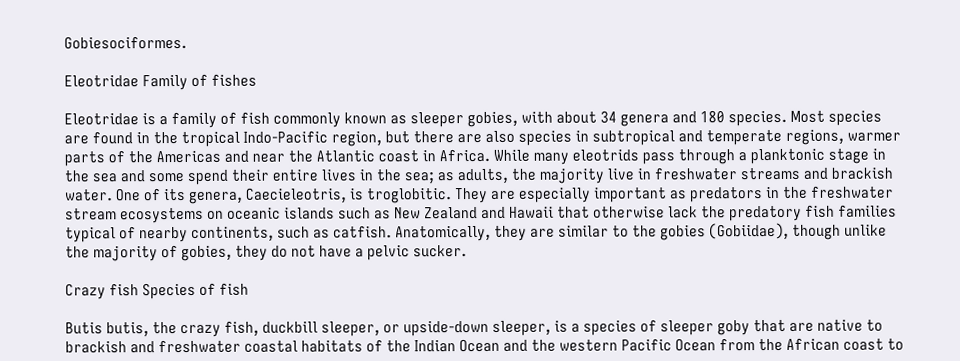Gobiesociformes.

Eleotridae Family of fishes

Eleotridae is a family of fish commonly known as sleeper gobies, with about 34 genera and 180 species. Most species are found in the tropical Indo-Pacific region, but there are also species in subtropical and temperate regions, warmer parts of the Americas and near the Atlantic coast in Africa. While many eleotrids pass through a planktonic stage in the sea and some spend their entire lives in the sea; as adults, the majority live in freshwater streams and brackish water. One of its genera, Caecieleotris, is troglobitic. They are especially important as predators in the freshwater stream ecosystems on oceanic islands such as New Zealand and Hawaii that otherwise lack the predatory fish families typical of nearby continents, such as catfish. Anatomically, they are similar to the gobies (Gobiidae), though unlike the majority of gobies, they do not have a pelvic sucker.

Crazy fish Species of fish

Butis butis, the crazy fish, duckbill sleeper, or upside-down sleeper, is a species of sleeper goby that are native to brackish and freshwater coastal habitats of the Indian Ocean and the western Pacific Ocean from the African coast to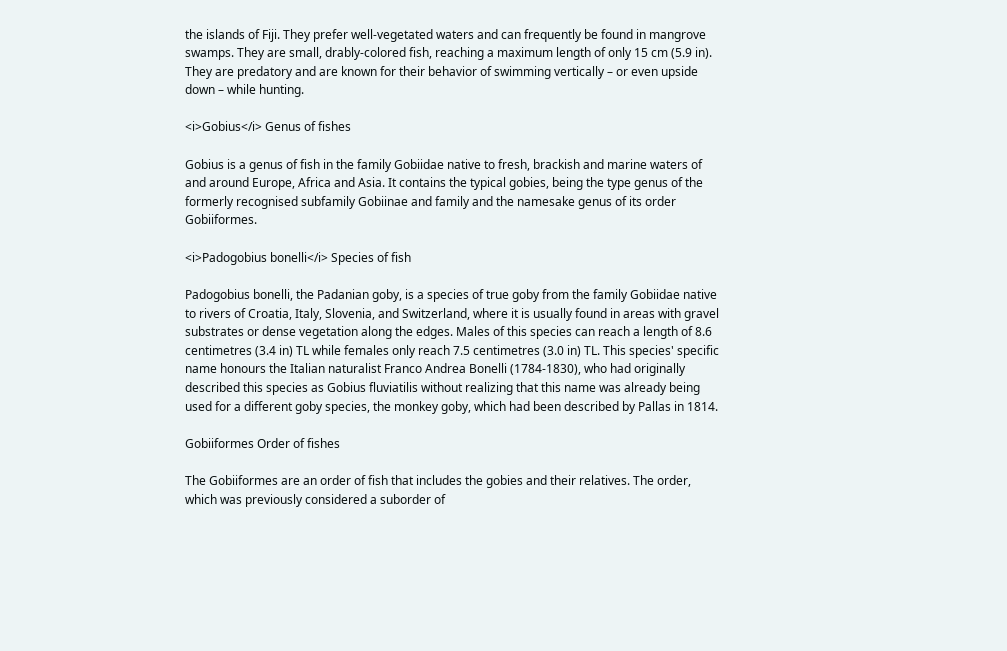the islands of Fiji. They prefer well-vegetated waters and can frequently be found in mangrove swamps. They are small, drably-colored fish, reaching a maximum length of only 15 cm (5.9 in). They are predatory and are known for their behavior of swimming vertically – or even upside down – while hunting.

<i>Gobius</i> Genus of fishes

Gobius is a genus of fish in the family Gobiidae native to fresh, brackish and marine waters of and around Europe, Africa and Asia. It contains the typical gobies, being the type genus of the formerly recognised subfamily Gobiinae and family and the namesake genus of its order Gobiiformes.

<i>Padogobius bonelli</i> Species of fish

Padogobius bonelli, the Padanian goby, is a species of true goby from the family Gobiidae native to rivers of Croatia, Italy, Slovenia, and Switzerland, where it is usually found in areas with gravel substrates or dense vegetation along the edges. Males of this species can reach a length of 8.6 centimetres (3.4 in) TL while females only reach 7.5 centimetres (3.0 in) TL. This species' specific name honours the Italian naturalist Franco Andrea Bonelli (1784-1830), who had originally described this species as Gobius fluviatilis without realizing that this name was already being used for a different goby species, the monkey goby, which had been described by Pallas in 1814.

Gobiiformes Order of fishes

The Gobiiformes are an order of fish that includes the gobies and their relatives. The order, which was previously considered a suborder of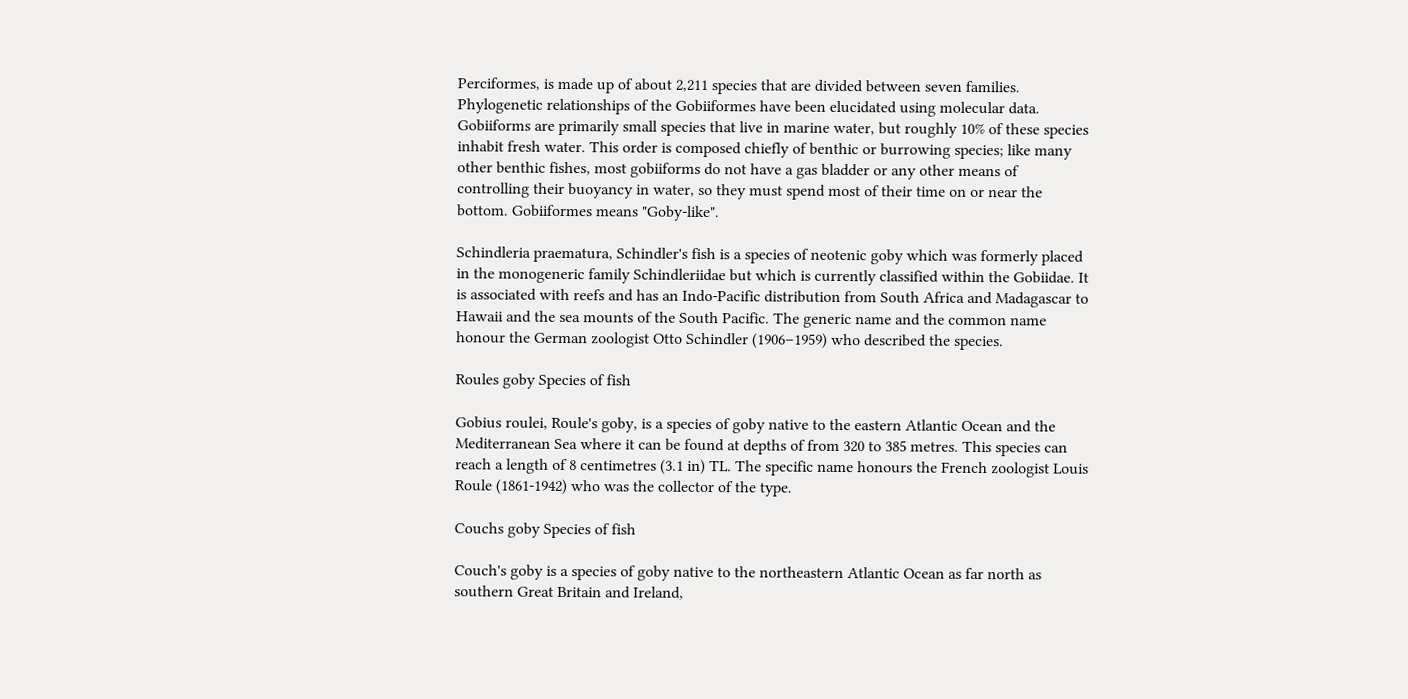Perciformes, is made up of about 2,211 species that are divided between seven families. Phylogenetic relationships of the Gobiiformes have been elucidated using molecular data. Gobiiforms are primarily small species that live in marine water, but roughly 10% of these species inhabit fresh water. This order is composed chiefly of benthic or burrowing species; like many other benthic fishes, most gobiiforms do not have a gas bladder or any other means of controlling their buoyancy in water, so they must spend most of their time on or near the bottom. Gobiiformes means "Goby-like".

Schindleria praematura, Schindler's fish is a species of neotenic goby which was formerly placed in the monogeneric family Schindleriidae but which is currently classified within the Gobiidae. It is associated with reefs and has an Indo-Pacific distribution from South Africa and Madagascar to Hawaii and the sea mounts of the South Pacific. The generic name and the common name honour the German zoologist Otto Schindler (1906–1959) who described the species.

Roules goby Species of fish

Gobius roulei, Roule's goby, is a species of goby native to the eastern Atlantic Ocean and the Mediterranean Sea where it can be found at depths of from 320 to 385 metres. This species can reach a length of 8 centimetres (3.1 in) TL. The specific name honours the French zoologist Louis Roule (1861-1942) who was the collector of the type.

Couchs goby Species of fish

Couch's goby is a species of goby native to the northeastern Atlantic Ocean as far north as southern Great Britain and Ireland,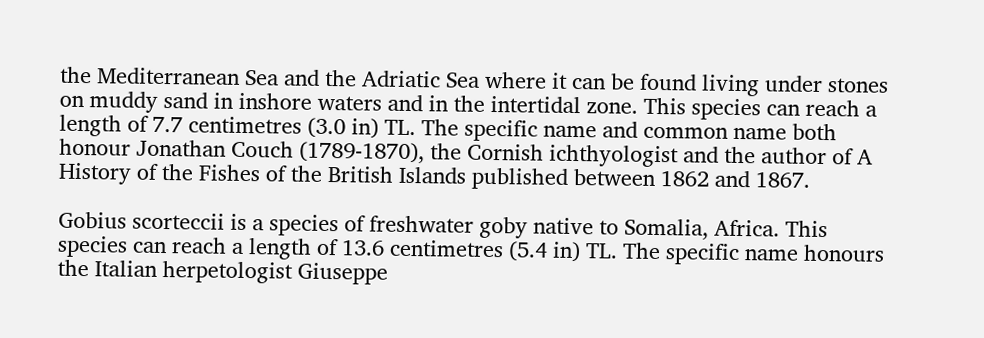the Mediterranean Sea and the Adriatic Sea where it can be found living under stones on muddy sand in inshore waters and in the intertidal zone. This species can reach a length of 7.7 centimetres (3.0 in) TL. The specific name and common name both honour Jonathan Couch (1789-1870), the Cornish ichthyologist and the author of A History of the Fishes of the British Islands published between 1862 and 1867.

Gobius scorteccii is a species of freshwater goby native to Somalia, Africa. This species can reach a length of 13.6 centimetres (5.4 in) TL. The specific name honours the Italian herpetologist Giuseppe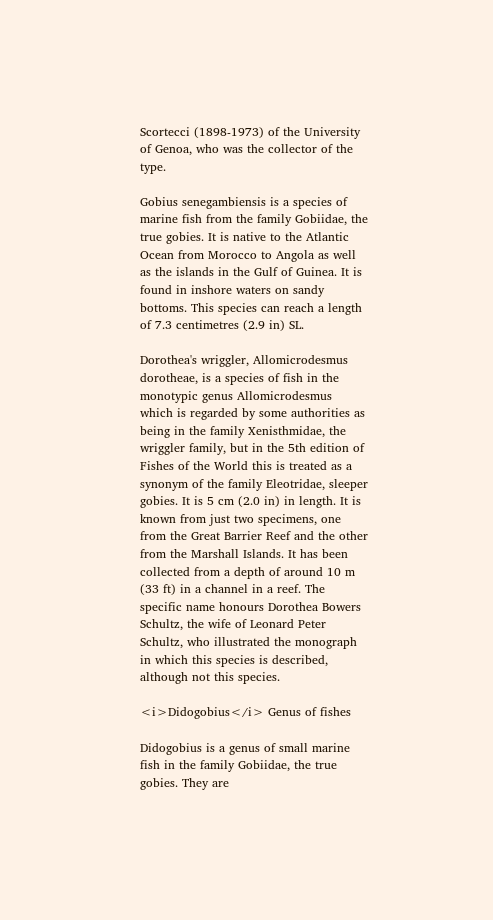Scortecci (1898-1973) of the University of Genoa, who was the collector of the type.

Gobius senegambiensis is a species of marine fish from the family Gobiidae, the true gobies. It is native to the Atlantic Ocean from Morocco to Angola as well as the islands in the Gulf of Guinea. It is found in inshore waters on sandy bottoms. This species can reach a length of 7.3 centimetres (2.9 in) SL.

Dorothea's wriggler, Allomicrodesmus dorotheae, is a species of fish in the monotypic genus Allomicrodesmus which is regarded by some authorities as being in the family Xenisthmidae, the wriggler family, but in the 5th edition of Fishes of the World this is treated as a synonym of the family Eleotridae, sleeper gobies. It is 5 cm (2.0 in) in length. It is known from just two specimens, one from the Great Barrier Reef and the other from the Marshall Islands. It has been collected from a depth of around 10 m (33 ft) in a channel in a reef. The specific name honours Dorothea Bowers Schultz, the wife of Leonard Peter Schultz, who illustrated the monograph in which this species is described, although not this species.

<i>Didogobius</i> Genus of fishes

Didogobius is a genus of small marine fish in the family Gobiidae, the true gobies. They are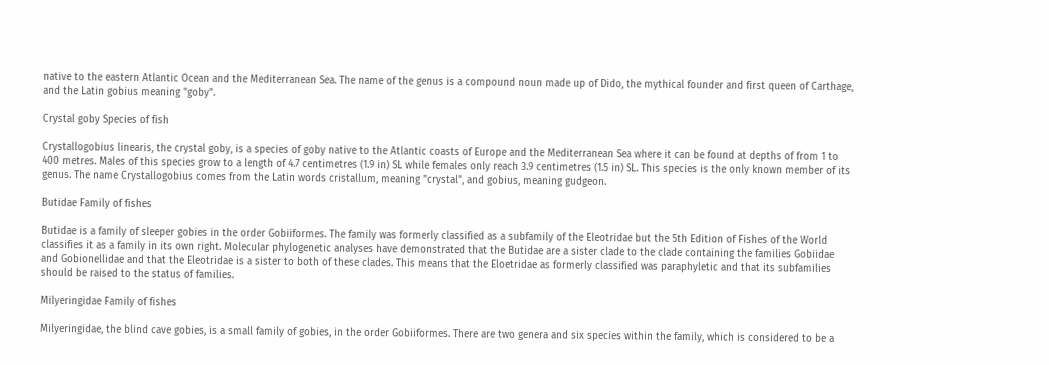native to the eastern Atlantic Ocean and the Mediterranean Sea. The name of the genus is a compound noun made up of Dido, the mythical founder and first queen of Carthage, and the Latin gobius meaning "goby".

Crystal goby Species of fish

Crystallogobius linearis, the crystal goby, is a species of goby native to the Atlantic coasts of Europe and the Mediterranean Sea where it can be found at depths of from 1 to 400 metres. Males of this species grow to a length of 4.7 centimetres (1.9 in) SL while females only reach 3.9 centimetres (1.5 in) SL. This species is the only known member of its genus. The name Crystallogobius comes from the Latin words cristallum, meaning "crystal", and gobius, meaning gudgeon.

Butidae Family of fishes

Butidae is a family of sleeper gobies in the order Gobiiformes. The family was formerly classified as a subfamily of the Eleotridae but the 5th Edition of Fishes of the World classifies it as a family in its own right. Molecular phylogenetic analyses have demonstrated that the Butidae are a sister clade to the clade containing the families Gobiidae and Gobionellidae and that the Eleotridae is a sister to both of these clades. This means that the Eloetridae as formerly classified was paraphyletic and that its subfamilies should be raised to the status of families.

Milyeringidae Family of fishes

Milyeringidae, the blind cave gobies, is a small family of gobies, in the order Gobiiformes. There are two genera and six species within the family, which is considered to be a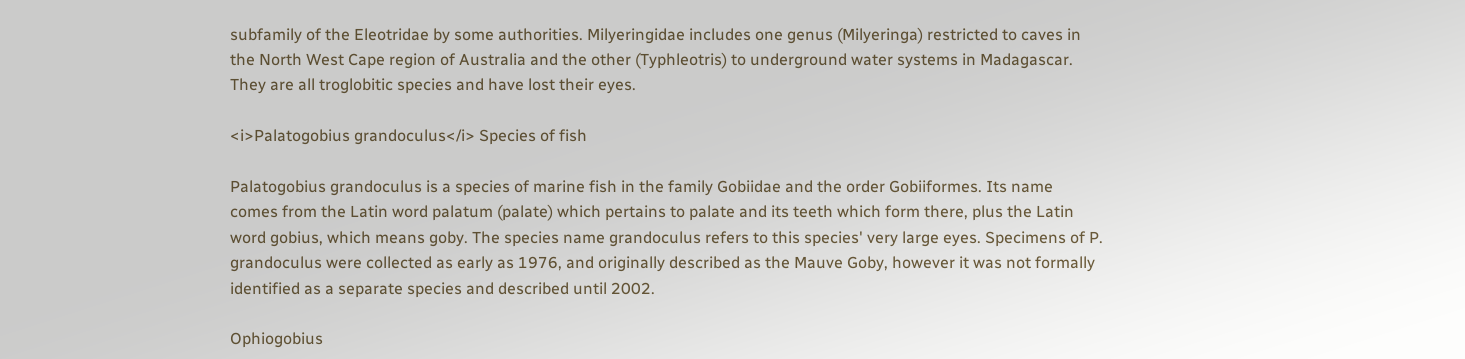subfamily of the Eleotridae by some authorities. Milyeringidae includes one genus (Milyeringa) restricted to caves in the North West Cape region of Australia and the other (Typhleotris) to underground water systems in Madagascar. They are all troglobitic species and have lost their eyes.

<i>Palatogobius grandoculus</i> Species of fish

Palatogobius grandoculus is a species of marine fish in the family Gobiidae and the order Gobiiformes. Its name comes from the Latin word palatum (palate) which pertains to palate and its teeth which form there, plus the Latin word gobius, which means goby. The species name grandoculus refers to this species' very large eyes. Specimens of P. grandoculus were collected as early as 1976, and originally described as the Mauve Goby, however it was not formally identified as a separate species and described until 2002.

Ophiogobius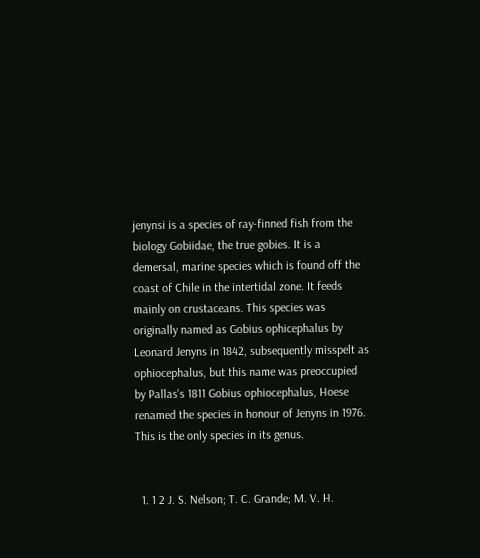jenynsi is a species of ray-finned fish from the biology Gobiidae, the true gobies. It is a demersal, marine species which is found off the coast of Chile in the intertidal zone. It feeds mainly on crustaceans. This species was originally named as Gobius ophicephalus by Leonard Jenyns in 1842, subsequently misspelt as ophiocephalus, but this name was preoccupied by Pallas's 1811 Gobius ophiocephalus, Hoese renamed the species in honour of Jenyns in 1976. This is the only species in its genus.


  1. 1 2 J. S. Nelson; T. C. Grande; M. V. H.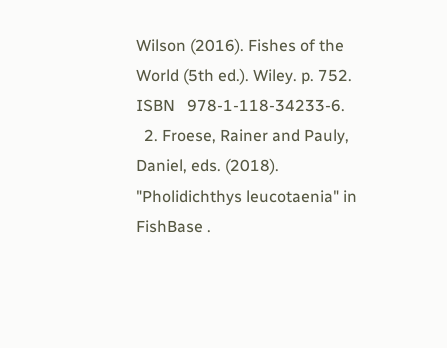Wilson (2016). Fishes of the World (5th ed.). Wiley. p. 752. ISBN   978-1-118-34233-6.
  2. Froese, Rainer and Pauly, Daniel, eds. (2018). "Pholidichthys leucotaenia" in FishBase .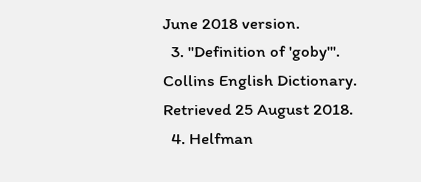June 2018 version.
  3. "Definition of 'goby'". Collins English Dictionary. Retrieved 25 August 2018.
  4. Helfman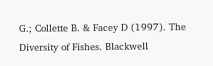G.; Collette B. & Facey D (1997). The Diversity of Fishes. Blackwell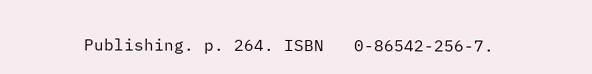Publishing. p. 264. ISBN   0-86542-256-7.